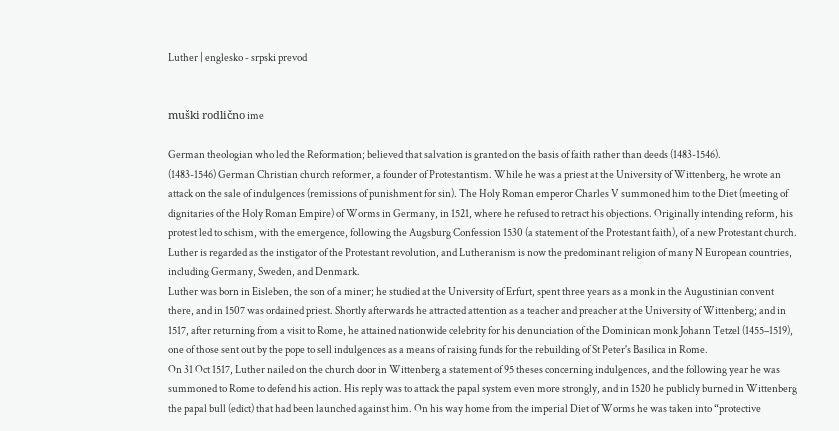Luther | englesko - srpski prevod


muški rodlično ime

German theologian who led the Reformation; believed that salvation is granted on the basis of faith rather than deeds (1483-1546).
(1483-1546) German Christian church reformer, a founder of Protestantism. While he was a priest at the University of Wittenberg, he wrote an attack on the sale of indulgences (remissions of punishment for sin). The Holy Roman emperor Charles V summoned him to the Diet (meeting of dignitaries of the Holy Roman Empire) of Worms in Germany, in 1521, where he refused to retract his objections. Originally intending reform, his protest led to schism, with the emergence, following the Augsburg Confession 1530 (a statement of the Protestant faith), of a new Protestant church. Luther is regarded as the instigator of the Protestant revolution, and Lutheranism is now the predominant religion of many N European countries, including Germany, Sweden, and Denmark.
Luther was born in Eisleben, the son of a miner; he studied at the University of Erfurt, spent three years as a monk in the Augustinian convent there, and in 1507 was ordained priest. Shortly afterwards he attracted attention as a teacher and preacher at the University of Wittenberg; and in 1517, after returning from a visit to Rome, he attained nationwide celebrity for his denunciation of the Dominican monk Johann Tetzel (1455–1519), one of those sent out by the pope to sell indulgences as a means of raising funds for the rebuilding of St Peter's Basilica in Rome.
On 31 Oct 1517, Luther nailed on the church door in Wittenberg a statement of 95 theses concerning indulgences, and the following year he was summoned to Rome to defend his action. His reply was to attack the papal system even more strongly, and in 1520 he publicly burned in Wittenberg the papal bull (edict) that had been launched against him. On his way home from the imperial Diet of Worms he was taken into “protective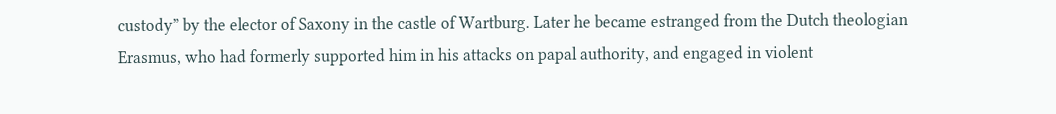custody” by the elector of Saxony in the castle of Wartburg. Later he became estranged from the Dutch theologian Erasmus, who had formerly supported him in his attacks on papal authority, and engaged in violent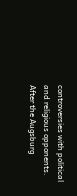controversies with political and religious opponents. After the Augsburg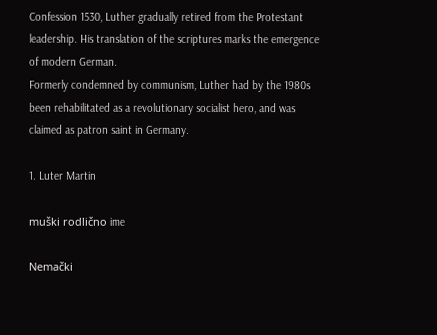Confession 1530, Luther gradually retired from the Protestant leadership. His translation of the scriptures marks the emergence of modern German.
Formerly condemned by communism, Luther had by the 1980s been rehabilitated as a revolutionary socialist hero, and was claimed as patron saint in Germany.

1. Luter Martin

muški rodlično ime

Nemački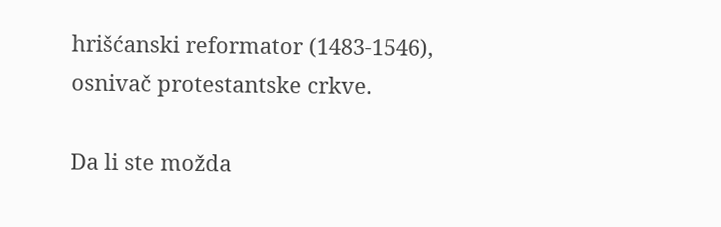hrišćanski reformator (1483-1546), osnivač protestantske crkve.

Da li ste možda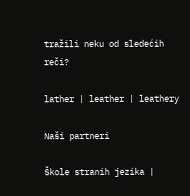tražili neku od sledećih reči?

lather | leather | leathery

Naši partneri

Škole stranih jezika |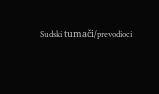Sudski tumači/prevodioci